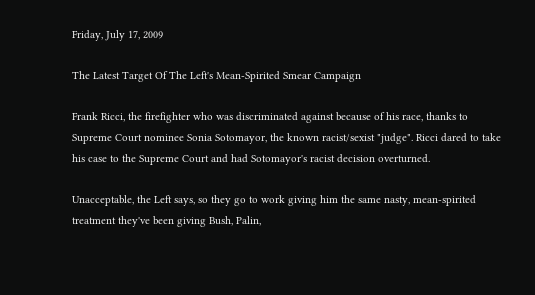Friday, July 17, 2009

The Latest Target Of The Left's Mean-Spirited Smear Campaign

Frank Ricci, the firefighter who was discriminated against because of his race, thanks to Supreme Court nominee Sonia Sotomayor, the known racist/sexist "judge". Ricci dared to take his case to the Supreme Court and had Sotomayor's racist decision overturned.

Unacceptable, the Left says, so they go to work giving him the same nasty, mean-spirited treatment they've been giving Bush, Palin,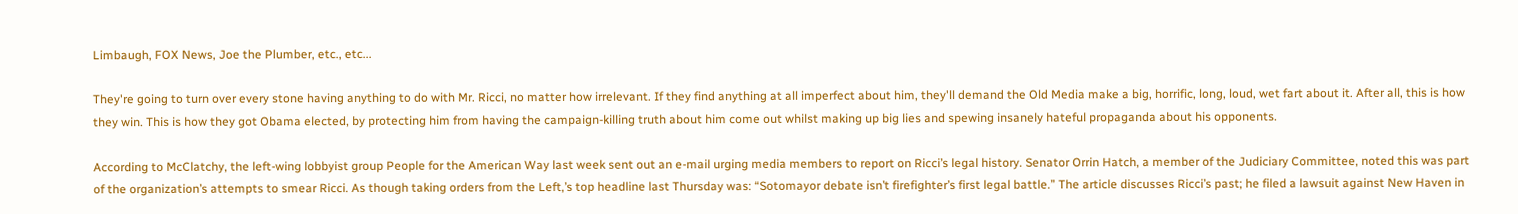Limbaugh, FOX News, Joe the Plumber, etc., etc...

They're going to turn over every stone having anything to do with Mr. Ricci, no matter how irrelevant. If they find anything at all imperfect about him, they'll demand the Old Media make a big, horrific, long, loud, wet fart about it. After all, this is how they win. This is how they got Obama elected, by protecting him from having the campaign-killing truth about him come out whilst making up big lies and spewing insanely hateful propaganda about his opponents.

According to McClatchy, the left-wing lobbyist group People for the American Way last week sent out an e-mail urging media members to report on Ricci’s legal history. Senator Orrin Hatch, a member of the Judiciary Committee, noted this was part of the organization’s attempts to smear Ricci. As though taking orders from the Left,’s top headline last Thursday was: “Sotomayor debate isn’t firefighter’s first legal battle.” The article discusses Ricci’s past; he filed a lawsuit against New Haven in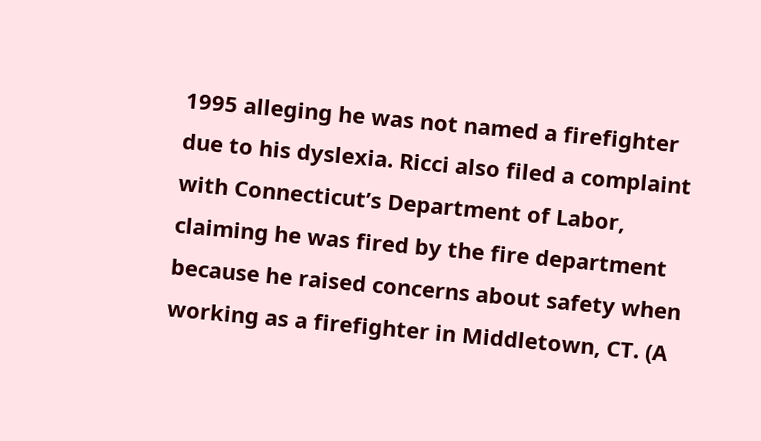1995 alleging he was not named a firefighter due to his dyslexia. Ricci also filed a complaint with Connecticut’s Department of Labor, claiming he was fired by the fire department because he raised concerns about safety when working as a firefighter in Middletown, CT. (A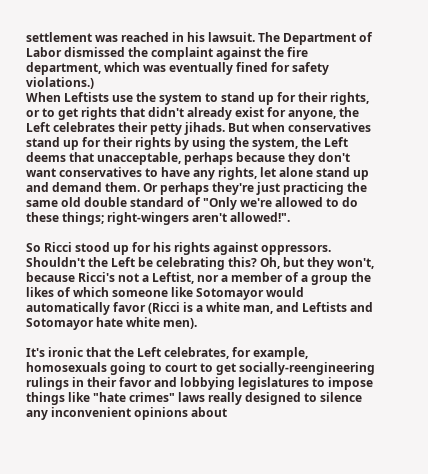settlement was reached in his lawsuit. The Department of Labor dismissed the complaint against the fire department, which was eventually fined for safety violations.)
When Leftists use the system to stand up for their rights, or to get rights that didn't already exist for anyone, the Left celebrates their petty jihads. But when conservatives stand up for their rights by using the system, the Left deems that unacceptable, perhaps because they don't want conservatives to have any rights, let alone stand up and demand them. Or perhaps they're just practicing the same old double standard of "Only we're allowed to do these things; right-wingers aren't allowed!".

So Ricci stood up for his rights against oppressors. Shouldn't the Left be celebrating this? Oh, but they won't, because Ricci's not a Leftist, nor a member of a group the likes of which someone like Sotomayor would automatically favor (Ricci is a white man, and Leftists and Sotomayor hate white men).

It's ironic that the Left celebrates, for example, homosexuals going to court to get socially-reengineering rulings in their favor and lobbying legislatures to impose things like "hate crimes" laws really designed to silence any inconvenient opinions about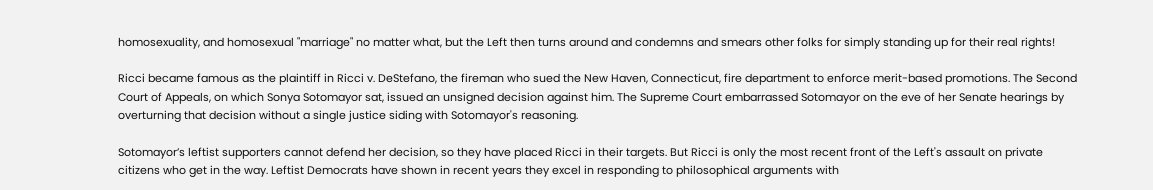homosexuality, and homosexual "marriage" no matter what, but the Left then turns around and condemns and smears other folks for simply standing up for their real rights!

Ricci became famous as the plaintiff in Ricci v. DeStefano, the fireman who sued the New Haven, Connecticut, fire department to enforce merit-based promotions. The Second Court of Appeals, on which Sonya Sotomayor sat, issued an unsigned decision against him. The Supreme Court embarrassed Sotomayor on the eve of her Senate hearings by overturning that decision without a single justice siding with Sotomayor's reasoning.

Sotomayor’s leftist supporters cannot defend her decision, so they have placed Ricci in their targets. But Ricci is only the most recent front of the Left's assault on private citizens who get in the way. Leftist Democrats have shown in recent years they excel in responding to philosophical arguments with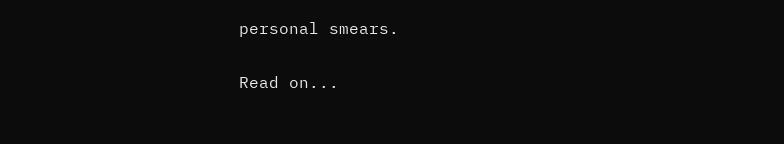personal smears.

Read on...